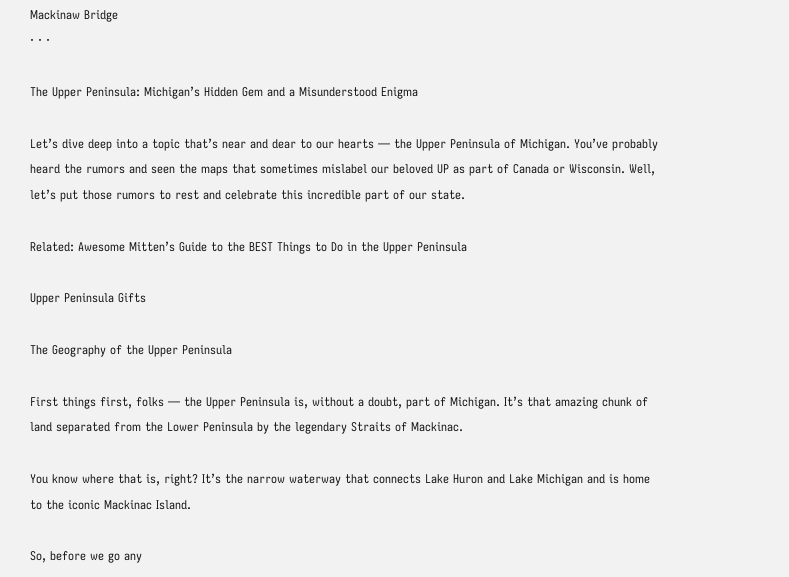Mackinaw Bridge
· · ·

The Upper Peninsula: Michigan’s Hidden Gem and a Misunderstood Enigma

Let’s dive deep into a topic that’s near and dear to our hearts — the Upper Peninsula of Michigan. You’ve probably heard the rumors and seen the maps that sometimes mislabel our beloved UP as part of Canada or Wisconsin. Well, let’s put those rumors to rest and celebrate this incredible part of our state.

Related: Awesome Mitten’s Guide to the BEST Things to Do in the Upper Peninsula

Upper Peninsula Gifts

The Geography of the Upper Peninsula

First things first, folks — the Upper Peninsula is, without a doubt, part of Michigan. It’s that amazing chunk of land separated from the Lower Peninsula by the legendary Straits of Mackinac.

You know where that is, right? It’s the narrow waterway that connects Lake Huron and Lake Michigan and is home to the iconic Mackinac Island.

So, before we go any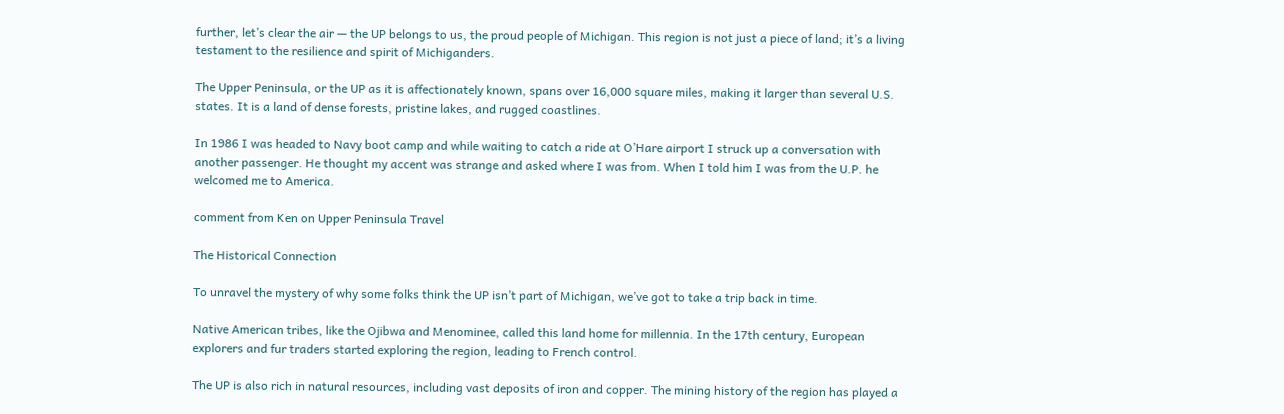further, let’s clear the air — the UP belongs to us, the proud people of Michigan. This region is not just a piece of land; it’s a living testament to the resilience and spirit of Michiganders.

The Upper Peninsula, or the UP as it is affectionately known, spans over 16,000 square miles, making it larger than several U.S. states. It is a land of dense forests, pristine lakes, and rugged coastlines.

In 1986 I was headed to Navy boot camp and while waiting to catch a ride at O’Hare airport I struck up a conversation with another passenger. He thought my accent was strange and asked where I was from. When I told him I was from the U.P. he welcomed me to America.

comment from Ken on Upper Peninsula Travel

The Historical Connection

To unravel the mystery of why some folks think the UP isn’t part of Michigan, we’ve got to take a trip back in time.

Native American tribes, like the Ojibwa and Menominee, called this land home for millennia. In the 17th century, European explorers and fur traders started exploring the region, leading to French control.

The UP is also rich in natural resources, including vast deposits of iron and copper. The mining history of the region has played a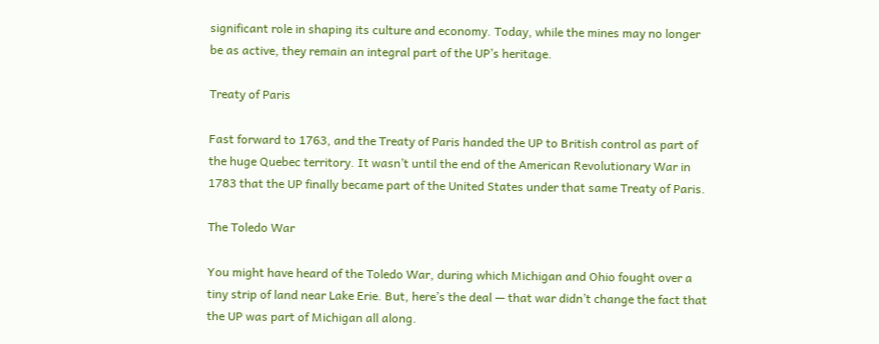significant role in shaping its culture and economy. Today, while the mines may no longer be as active, they remain an integral part of the UP’s heritage.

Treaty of Paris

Fast forward to 1763, and the Treaty of Paris handed the UP to British control as part of the huge Quebec territory. It wasn’t until the end of the American Revolutionary War in 1783 that the UP finally became part of the United States under that same Treaty of Paris.

The Toledo War

You might have heard of the Toledo War, during which Michigan and Ohio fought over a tiny strip of land near Lake Erie. But, here’s the deal — that war didn’t change the fact that the UP was part of Michigan all along.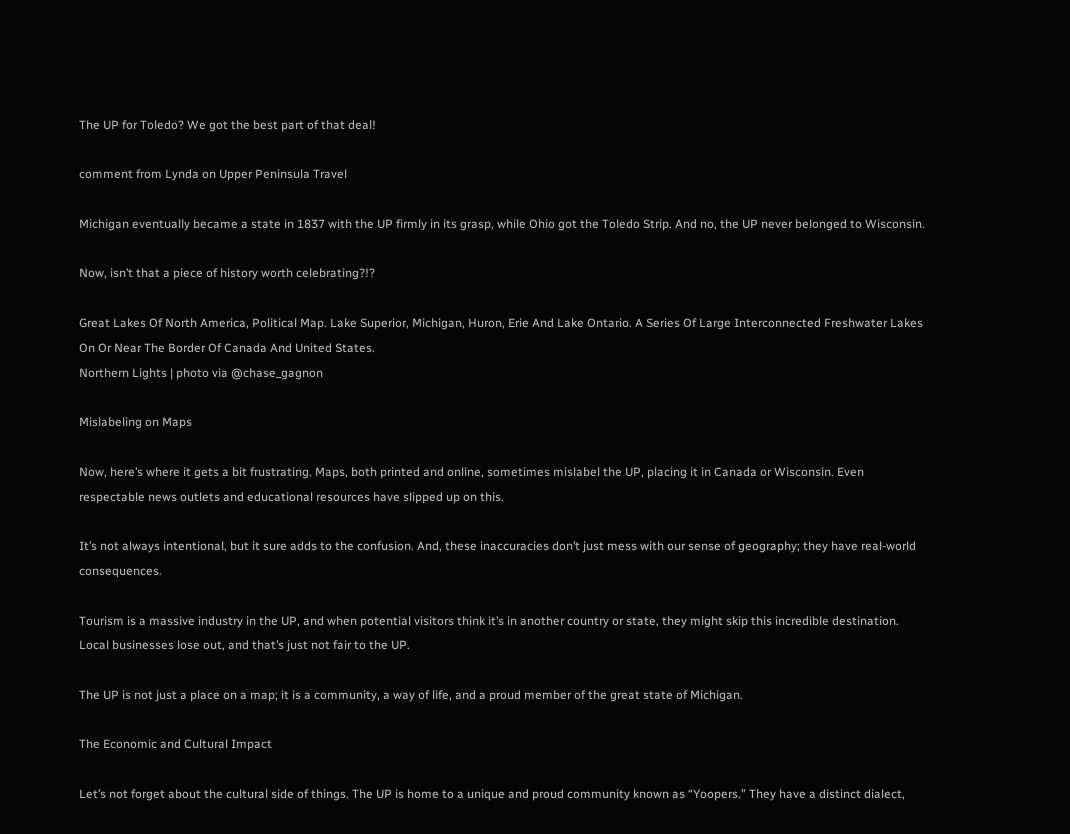The UP for Toledo? We got the best part of that deal!

comment from Lynda on Upper Peninsula Travel

Michigan eventually became a state in 1837 with the UP firmly in its grasp, while Ohio got the Toledo Strip. And no, the UP never belonged to Wisconsin.

Now, isn’t that a piece of history worth celebrating?!?

Great Lakes Of North America, Political Map. Lake Superior, Michigan, Huron, Erie And Lake Ontario. A Series Of Large Interconnected Freshwater Lakes On Or Near The Border Of Canada And United States.
Northern Lights | photo via @chase_gagnon

Mislabeling on Maps

Now, here’s where it gets a bit frustrating. Maps, both printed and online, sometimes mislabel the UP, placing it in Canada or Wisconsin. Even respectable news outlets and educational resources have slipped up on this.

It’s not always intentional, but it sure adds to the confusion. And, these inaccuracies don’t just mess with our sense of geography; they have real-world consequences.

Tourism is a massive industry in the UP, and when potential visitors think it’s in another country or state, they might skip this incredible destination. Local businesses lose out, and that’s just not fair to the UP.

The UP is not just a place on a map; it is a community, a way of life, and a proud member of the great state of Michigan.

The Economic and Cultural Impact

Let’s not forget about the cultural side of things. The UP is home to a unique and proud community known as “Yoopers.” They have a distinct dialect,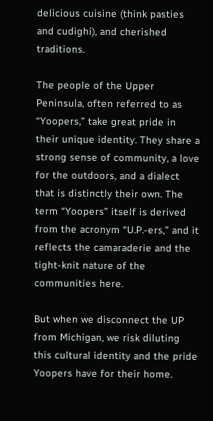delicious cuisine (think pasties and cudighi), and cherished traditions.

The people of the Upper Peninsula, often referred to as “Yoopers,” take great pride in their unique identity. They share a strong sense of community, a love for the outdoors, and a dialect that is distinctly their own. The term “Yoopers” itself is derived from the acronym “U.P.-ers,” and it reflects the camaraderie and the tight-knit nature of the communities here.

But when we disconnect the UP from Michigan, we risk diluting this cultural identity and the pride Yoopers have for their home.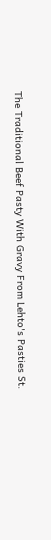The Traditional Beef Pasty With Gravy From Lehto's Pasties St.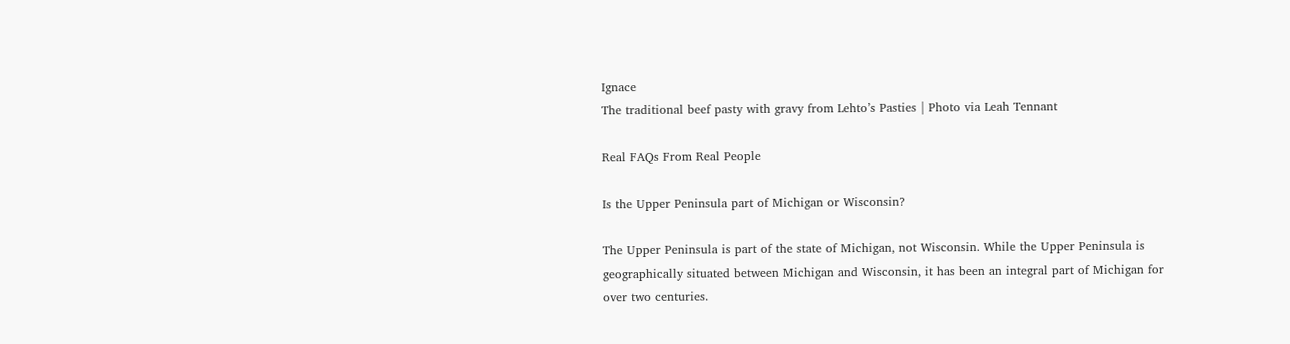Ignace
The traditional beef pasty with gravy from Lehto’s Pasties | Photo via Leah Tennant

Real FAQs From Real People

Is the Upper Peninsula part of Michigan or Wisconsin?

The Upper Peninsula is part of the state of Michigan, not Wisconsin. While the Upper Peninsula is geographically situated between Michigan and Wisconsin, it has been an integral part of Michigan for over two centuries.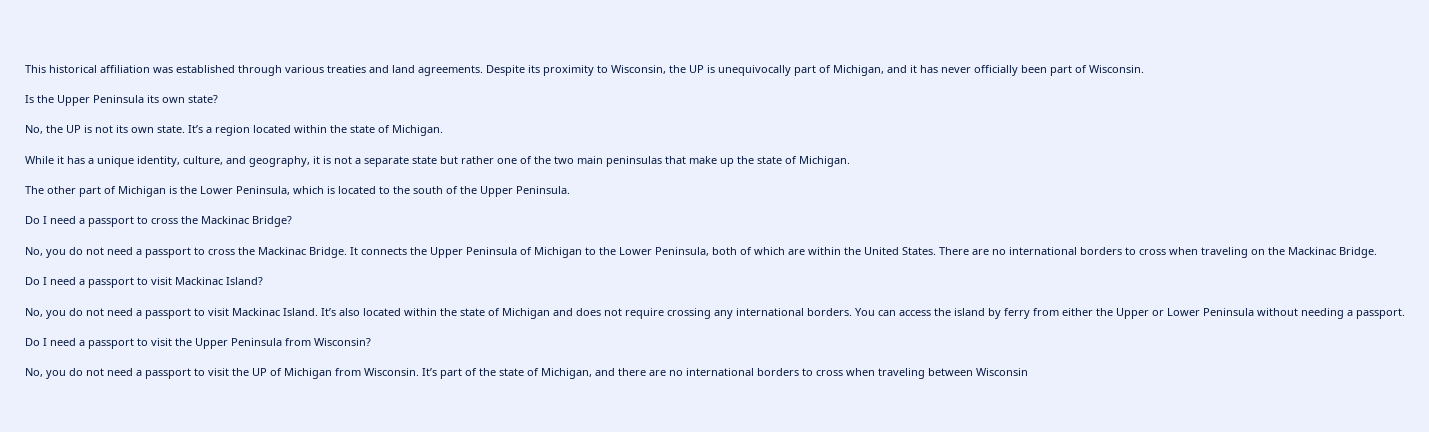This historical affiliation was established through various treaties and land agreements. Despite its proximity to Wisconsin, the UP is unequivocally part of Michigan, and it has never officially been part of Wisconsin.

Is the Upper Peninsula its own state?

No, the UP is not its own state. It’s a region located within the state of Michigan.

While it has a unique identity, culture, and geography, it is not a separate state but rather one of the two main peninsulas that make up the state of Michigan.

The other part of Michigan is the Lower Peninsula, which is located to the south of the Upper Peninsula.

Do I need a passport to cross the Mackinac Bridge?

No, you do not need a passport to cross the Mackinac Bridge. It connects the Upper Peninsula of Michigan to the Lower Peninsula, both of which are within the United States. There are no international borders to cross when traveling on the Mackinac Bridge.

Do I need a passport to visit Mackinac Island?

No, you do not need a passport to visit Mackinac Island. It’s also located within the state of Michigan and does not require crossing any international borders. You can access the island by ferry from either the Upper or Lower Peninsula without needing a passport.

Do I need a passport to visit the Upper Peninsula from Wisconsin?

No, you do not need a passport to visit the UP of Michigan from Wisconsin. It’s part of the state of Michigan, and there are no international borders to cross when traveling between Wisconsin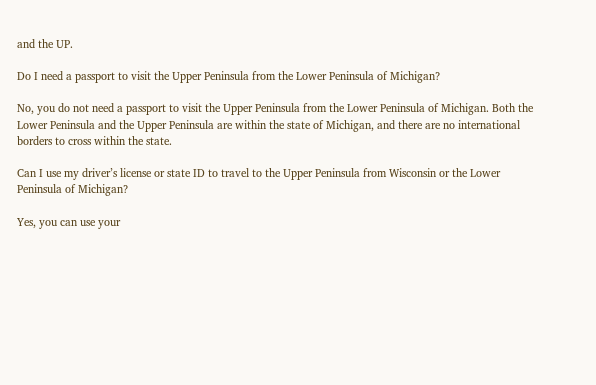and the UP.

Do I need a passport to visit the Upper Peninsula from the Lower Peninsula of Michigan?

No, you do not need a passport to visit the Upper Peninsula from the Lower Peninsula of Michigan. Both the Lower Peninsula and the Upper Peninsula are within the state of Michigan, and there are no international borders to cross within the state.

Can I use my driver’s license or state ID to travel to the Upper Peninsula from Wisconsin or the Lower Peninsula of Michigan?

Yes, you can use your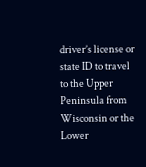driver’s license or state ID to travel to the Upper Peninsula from Wisconsin or the Lower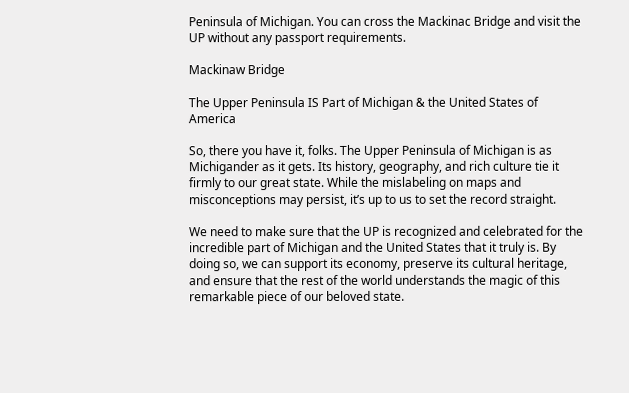Peninsula of Michigan. You can cross the Mackinac Bridge and visit the UP without any passport requirements.

Mackinaw Bridge

The Upper Peninsula IS Part of Michigan & the United States of America

So, there you have it, folks. The Upper Peninsula of Michigan is as Michigander as it gets. Its history, geography, and rich culture tie it firmly to our great state. While the mislabeling on maps and misconceptions may persist, it’s up to us to set the record straight.

We need to make sure that the UP is recognized and celebrated for the incredible part of Michigan and the United States that it truly is. By doing so, we can support its economy, preserve its cultural heritage, and ensure that the rest of the world understands the magic of this remarkable piece of our beloved state.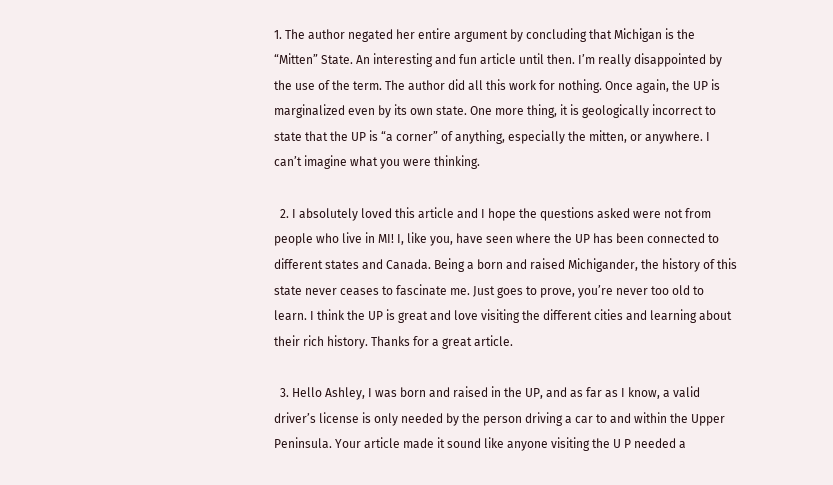1. The author negated her entire argument by concluding that Michigan is the “Mitten” State. An interesting and fun article until then. I’m really disappointed by the use of the term. The author did all this work for nothing. Once again, the UP is marginalized even by its own state. One more thing, it is geologically incorrect to state that the UP is “a corner” of anything, especially the mitten, or anywhere. I can’t imagine what you were thinking.

  2. I absolutely loved this article and I hope the questions asked were not from people who live in MI! I, like you, have seen where the UP has been connected to different states and Canada. Being a born and raised Michigander, the history of this state never ceases to fascinate me. Just goes to prove, you’re never too old to learn. I think the UP is great and love visiting the different cities and learning about their rich history. Thanks for a great article.

  3. Hello Ashley, I was born and raised in the UP, and as far as I know, a valid driver’s license is only needed by the person driving a car to and within the Upper Peninsula. Your article made it sound like anyone visiting the U P needed a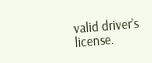valid driver’s license.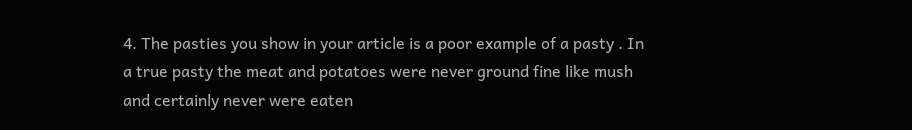4. The pasties you show in your article is a poor example of a pasty . In a true pasty the meat and potatoes were never ground fine like mush and certainly never were eaten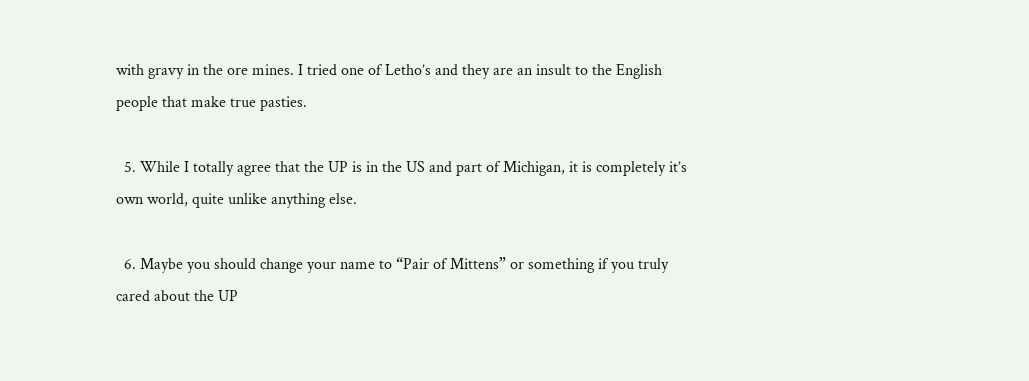with gravy in the ore mines. I tried one of Letho’s and they are an insult to the English people that make true pasties.

  5. While I totally agree that the UP is in the US and part of Michigan, it is completely it’s own world, quite unlike anything else.

  6. Maybe you should change your name to “Pair of Mittens” or something if you truly cared about the UP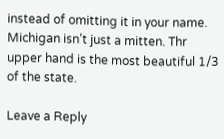instead of omitting it in your name. Michigan isn’t just a mitten. Thr upper hand is the most beautiful 1/3 of the state.

Leave a Reply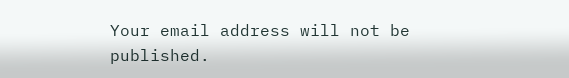Your email address will not be published.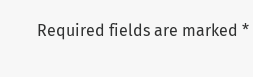Required fields are marked *